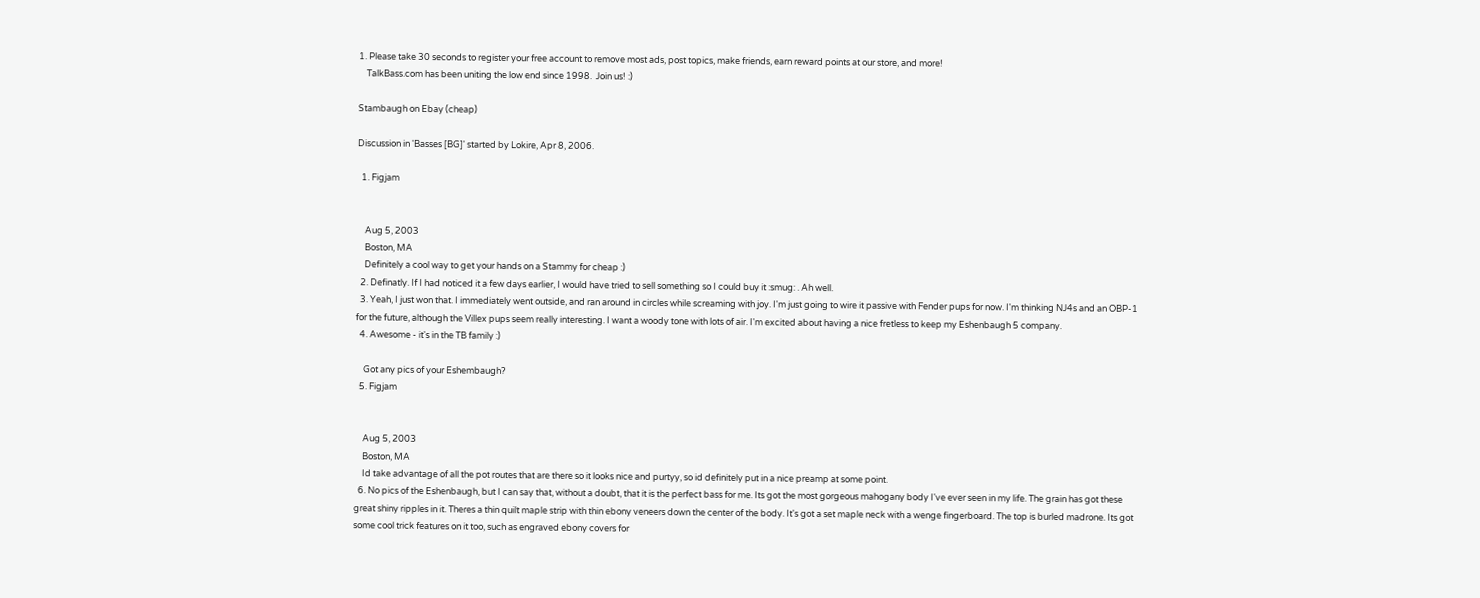1. Please take 30 seconds to register your free account to remove most ads, post topics, make friends, earn reward points at our store, and more!
    TalkBass.com has been uniting the low end since 1998.  Join us! :)

Stambaugh on Ebay (cheap)

Discussion in 'Basses [BG]' started by Lokire, Apr 8, 2006.

  1. Figjam


    Aug 5, 2003
    Boston, MA
    Definitely a cool way to get your hands on a Stammy for cheap :)
  2. Definatly. If I had noticed it a few days earlier, I would have tried to sell something so I could buy it :smug: . Ah well.
  3. Yeah, I just won that. I immediately went outside, and ran around in circles while screaming with joy. I'm just going to wire it passive with Fender pups for now. I'm thinking NJ4s and an OBP-1 for the future, although the Villex pups seem really interesting. I want a woody tone with lots of air. I'm excited about having a nice fretless to keep my Eshenbaugh 5 company.
  4. Awesome - it's in the TB family :)

    Got any pics of your Eshembaugh?
  5. Figjam


    Aug 5, 2003
    Boston, MA
    Id take advantage of all the pot routes that are there so it looks nice and purtyy, so id definitely put in a nice preamp at some point.
  6. No pics of the Eshenbaugh, but I can say that, without a doubt, that it is the perfect bass for me. Its got the most gorgeous mahogany body I've ever seen in my life. The grain has got these great shiny ripples in it. Theres a thin quilt maple strip with thin ebony veneers down the center of the body. It's got a set maple neck with a wenge fingerboard. The top is burled madrone. Its got some cool trick features on it too, such as engraved ebony covers for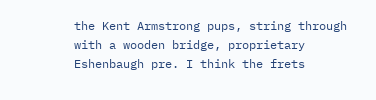the Kent Armstrong pups, string through with a wooden bridge, proprietary Eshenbaugh pre. I think the frets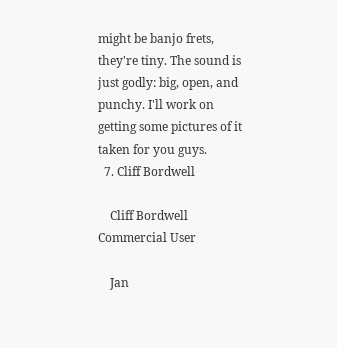might be banjo frets, they're tiny. The sound is just godly: big, open, and punchy. I'll work on getting some pictures of it taken for you guys.
  7. Cliff Bordwell

    Cliff Bordwell Commercial User

    Jan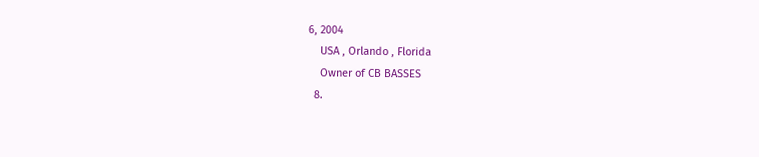6, 2004
    USA , Orlando , Florida
    Owner of CB BASSES
  8.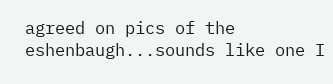agreed on pics of the eshenbaugh...sounds like one I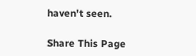haven't seen.

Share This Page